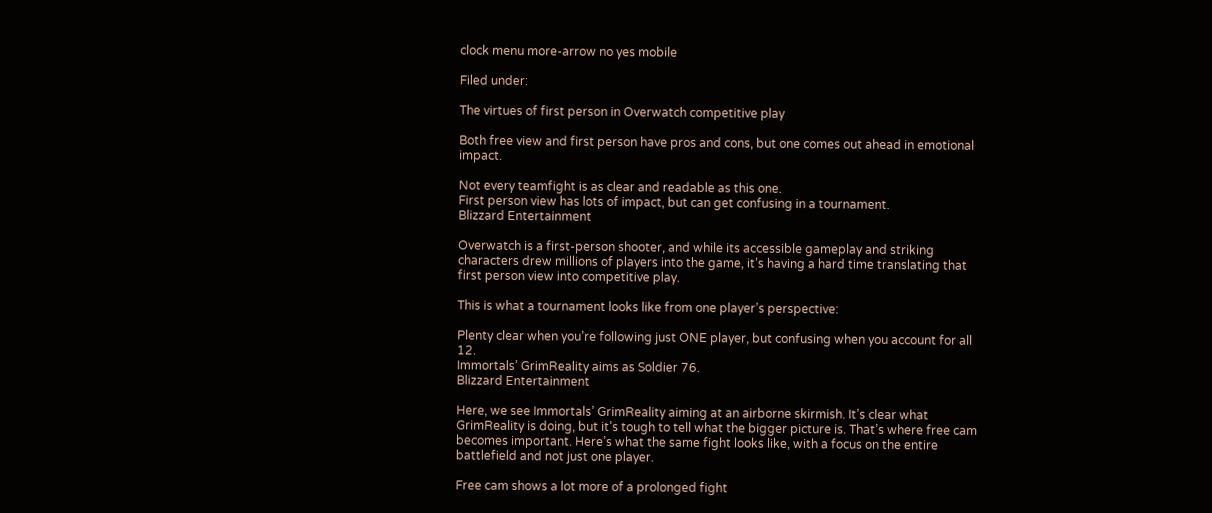clock menu more-arrow no yes mobile

Filed under:

The virtues of first person in Overwatch competitive play

Both free view and first person have pros and cons, but one comes out ahead in emotional impact.

Not every teamfight is as clear and readable as this one.
First person view has lots of impact, but can get confusing in a tournament.
Blizzard Entertainment

Overwatch is a first-person shooter, and while its accessible gameplay and striking characters drew millions of players into the game, it’s having a hard time translating that first person view into competitive play.

This is what a tournament looks like from one player’s perspective:

Plenty clear when you’re following just ONE player, but confusing when you account for all 12.
Immortals’ GrimReality aims as Soldier 76.
Blizzard Entertainment

Here, we see Immortals’ GrimReality aiming at an airborne skirmish. It’s clear what GrimReality is doing, but it’s tough to tell what the bigger picture is. That’s where free cam becomes important. Here’s what the same fight looks like, with a focus on the entire battlefield and not just one player.

Free cam shows a lot more of a prolonged fight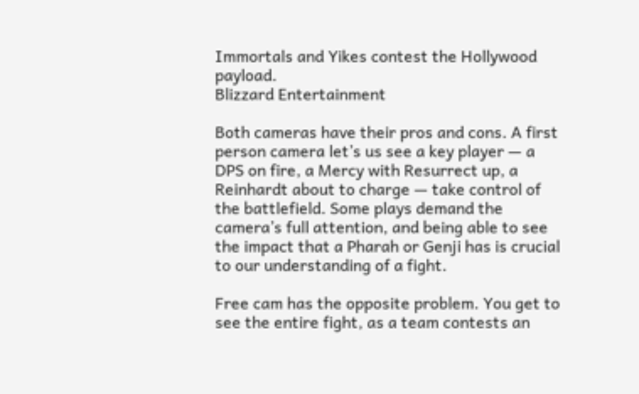Immortals and Yikes contest the Hollywood payload.
Blizzard Entertainment

Both cameras have their pros and cons. A first person camera let’s us see a key player — a DPS on fire, a Mercy with Resurrect up, a Reinhardt about to charge — take control of the battlefield. Some plays demand the camera’s full attention, and being able to see the impact that a Pharah or Genji has is crucial to our understanding of a fight.

Free cam has the opposite problem. You get to see the entire fight, as a team contests an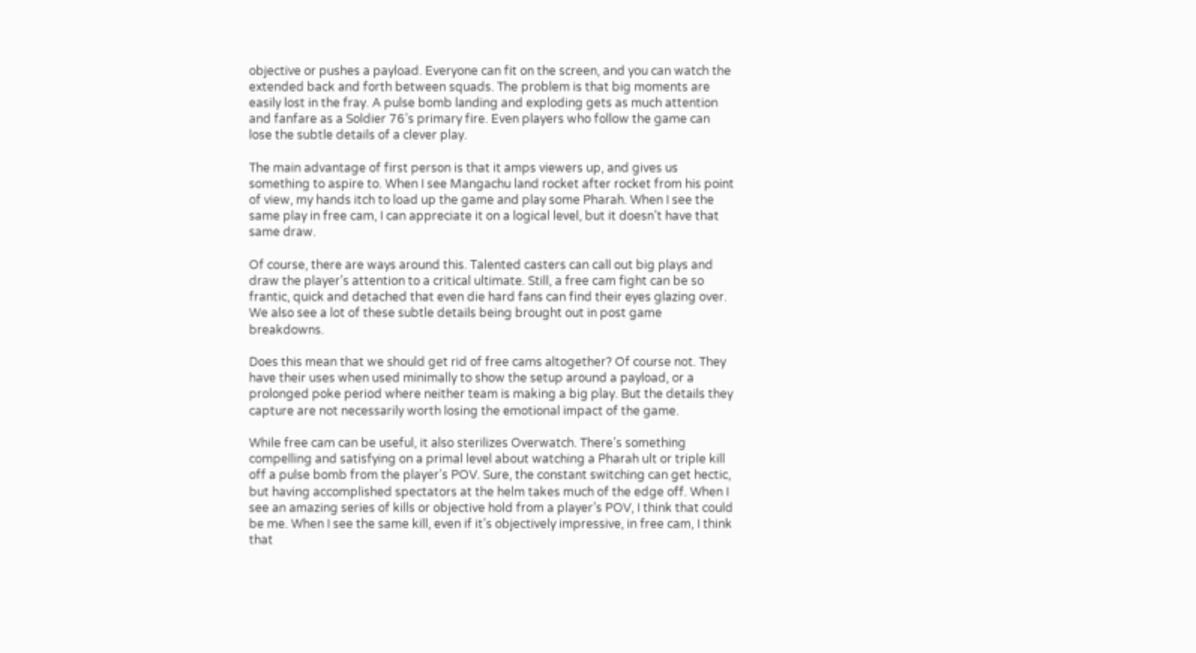objective or pushes a payload. Everyone can fit on the screen, and you can watch the extended back and forth between squads. The problem is that big moments are easily lost in the fray. A pulse bomb landing and exploding gets as much attention and fanfare as a Soldier 76’s primary fire. Even players who follow the game can lose the subtle details of a clever play.

The main advantage of first person is that it amps viewers up, and gives us something to aspire to. When I see Mangachu land rocket after rocket from his point of view, my hands itch to load up the game and play some Pharah. When I see the same play in free cam, I can appreciate it on a logical level, but it doesn’t have that same draw.

Of course, there are ways around this. Talented casters can call out big plays and draw the player’s attention to a critical ultimate. Still, a free cam fight can be so frantic, quick and detached that even die hard fans can find their eyes glazing over. We also see a lot of these subtle details being brought out in post game breakdowns.

Does this mean that we should get rid of free cams altogether? Of course not. They have their uses when used minimally to show the setup around a payload, or a prolonged poke period where neither team is making a big play. But the details they capture are not necessarily worth losing the emotional impact of the game.

While free cam can be useful, it also sterilizes Overwatch. There’s something compelling and satisfying on a primal level about watching a Pharah ult or triple kill off a pulse bomb from the player’s POV. Sure, the constant switching can get hectic, but having accomplished spectators at the helm takes much of the edge off. When I see an amazing series of kills or objective hold from a player’s POV, I think that could be me. When I see the same kill, even if it’s objectively impressive, in free cam, I think that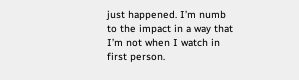just happened. I’m numb to the impact in a way that I’m not when I watch in first person.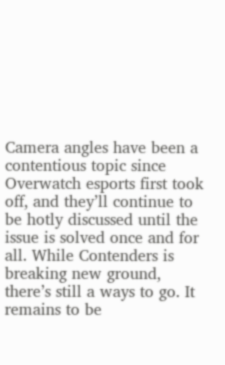Camera angles have been a contentious topic since Overwatch esports first took off, and they’ll continue to be hotly discussed until the issue is solved once and for all. While Contenders is breaking new ground, there’s still a ways to go. It remains to be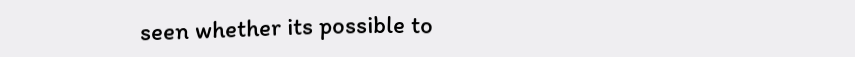seen whether its possible to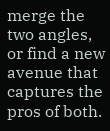merge the two angles, or find a new avenue that captures the pros of both.